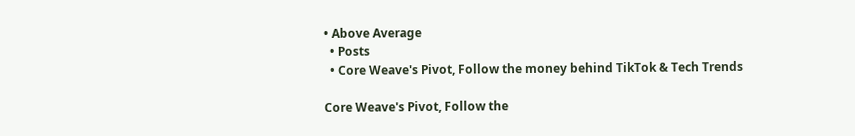• Above Average
  • Posts
  • Core Weave's Pivot, Follow the money behind TikTok & Tech Trends

Core Weave's Pivot, Follow the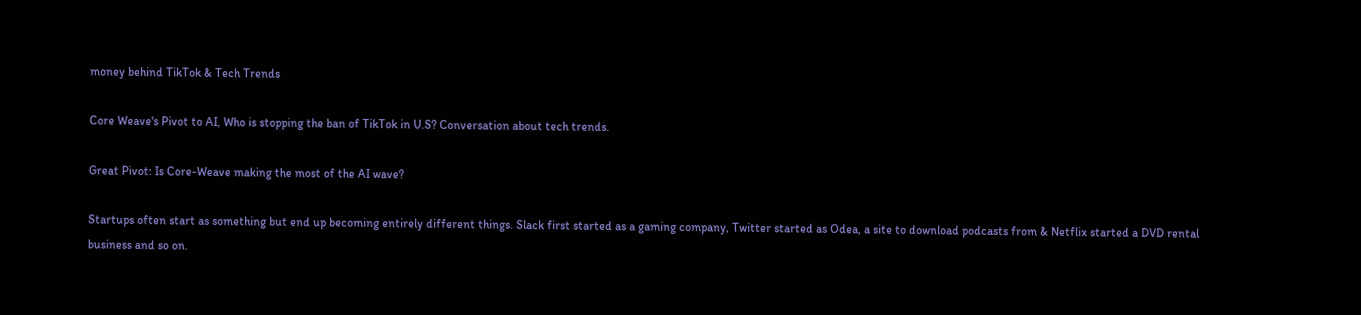money behind TikTok & Tech Trends

Core Weave's Pivot to AI, Who is stopping the ban of TikTok in U.S? Conversation about tech trends.

Great Pivot: Is Core-Weave making the most of the AI wave?

Startups often start as something but end up becoming entirely different things. Slack first started as a gaming company, Twitter started as Odea, a site to download podcasts from & Netflix started a DVD rental business and so on.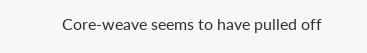Core-weave seems to have pulled off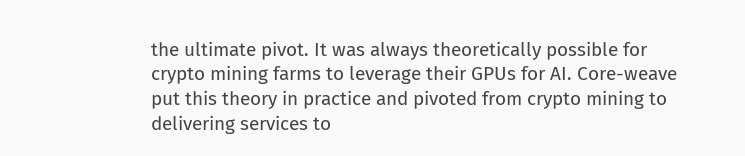the ultimate pivot. It was always theoretically possible for crypto mining farms to leverage their GPUs for AI. Core-weave put this theory in practice and pivoted from crypto mining to delivering services to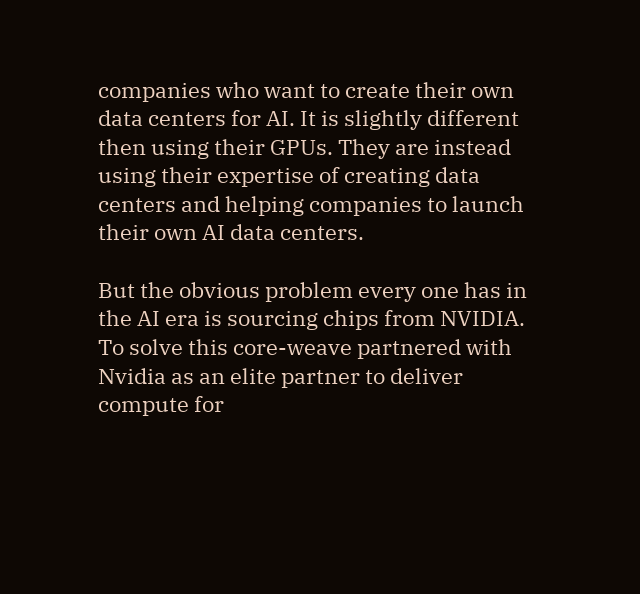companies who want to create their own data centers for AI. It is slightly different then using their GPUs. They are instead using their expertise of creating data centers and helping companies to launch their own AI data centers.

But the obvious problem every one has in the AI era is sourcing chips from NVIDIA. To solve this core-weave partnered with Nvidia as an elite partner to deliver compute for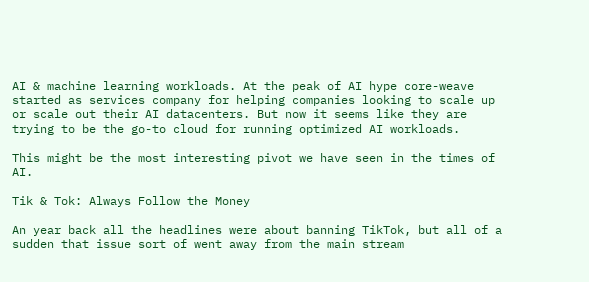AI & machine learning workloads. At the peak of AI hype core-weave started as services company for helping companies looking to scale up or scale out their AI datacenters. But now it seems like they are trying to be the go-to cloud for running optimized AI workloads.

This might be the most interesting pivot we have seen in the times of AI.

Tik & Tok: Always Follow the Money

An year back all the headlines were about banning TikTok, but all of a sudden that issue sort of went away from the main stream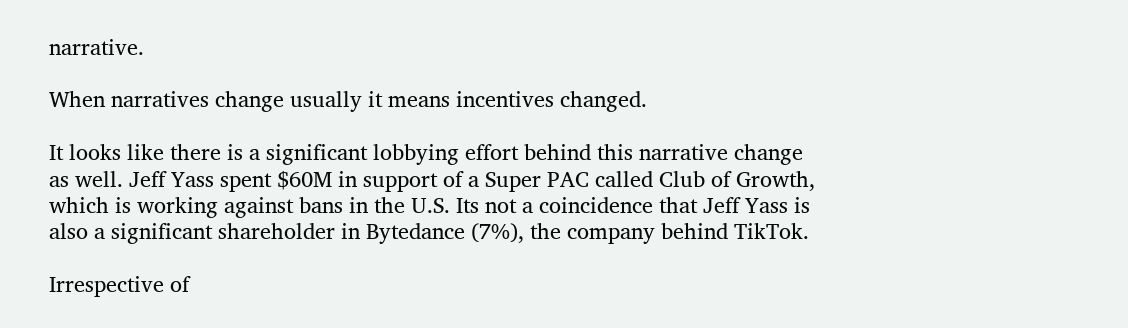narrative.

When narratives change usually it means incentives changed.

It looks like there is a significant lobbying effort behind this narrative change as well. Jeff Yass spent $60M in support of a Super PAC called Club of Growth, which is working against bans in the U.S. Its not a coincidence that Jeff Yass is also a significant shareholder in Bytedance (7%), the company behind TikTok.

Irrespective of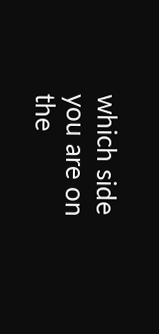which side you are on the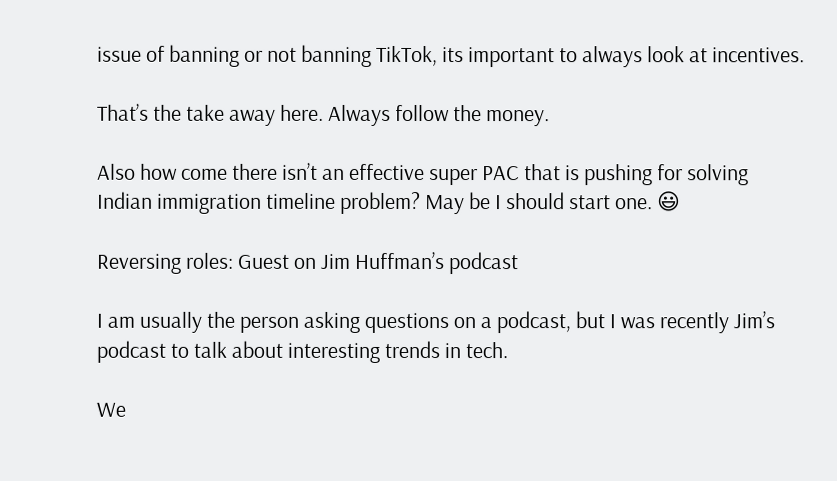issue of banning or not banning TikTok, its important to always look at incentives.

That’s the take away here. Always follow the money.

Also how come there isn’t an effective super PAC that is pushing for solving Indian immigration timeline problem? May be I should start one. 😃

Reversing roles: Guest on Jim Huffman’s podcast

I am usually the person asking questions on a podcast, but I was recently Jim’s podcast to talk about interesting trends in tech.

We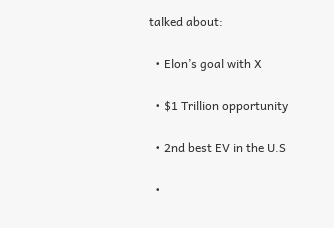talked about:

  • Elon’s goal with X

  • $1 Trillion opportunity

  • 2nd best EV in the U.S

  •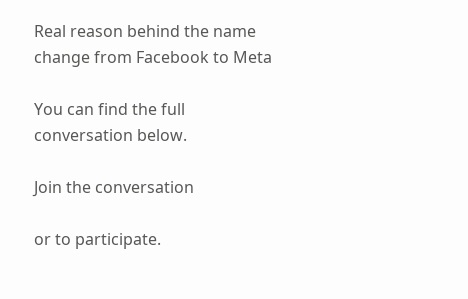Real reason behind the name change from Facebook to Meta

You can find the full conversation below.

Join the conversation

or to participate.